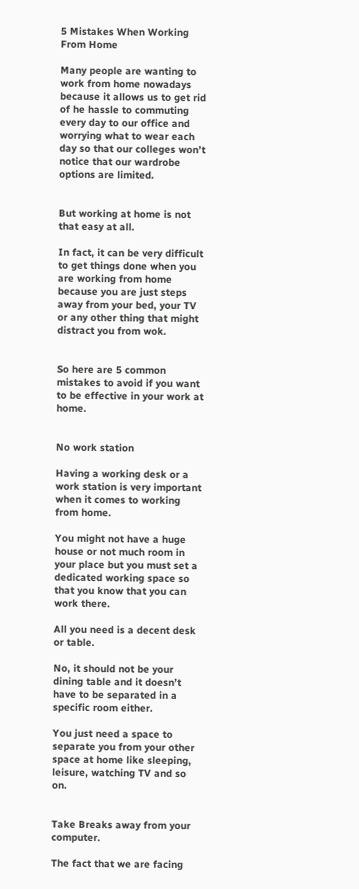5 Mistakes When Working From Home

Many people are wanting to work from home nowadays because it allows us to get rid of he hassle to commuting every day to our office and worrying what to wear each day so that our colleges won’t notice that our wardrobe options are limited.


But working at home is not that easy at all.

In fact, it can be very difficult to get things done when you are working from home because you are just steps away from your bed, your TV or any other thing that might distract you from wok.


So here are 5 common mistakes to avoid if you want to be effective in your work at home.


No work station

Having a working desk or a work station is very important when it comes to working from home.

You might not have a huge house or not much room in your place but you must set a dedicated working space so that you know that you can work there.

All you need is a decent desk or table.

No, it should not be your dining table and it doesn’t have to be separated in a specific room either.

You just need a space to separate you from your other space at home like sleeping, leisure, watching TV and so on.


Take Breaks away from your computer.

The fact that we are facing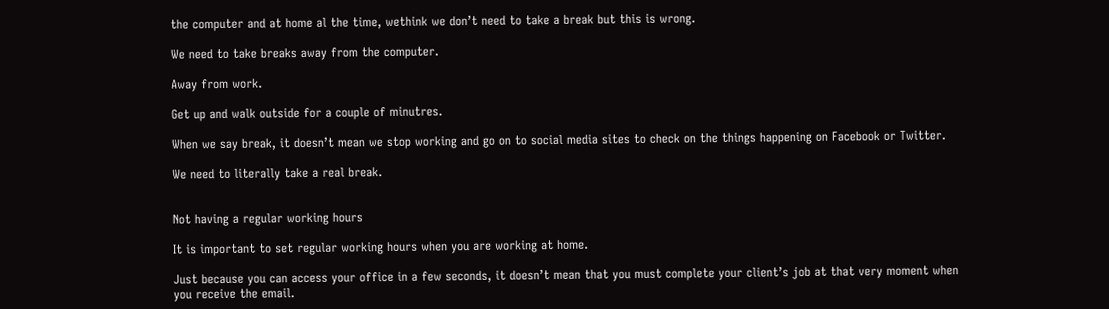the computer and at home al the time, wethink we don’t need to take a break but this is wrong.

We need to take breaks away from the computer.

Away from work.

Get up and walk outside for a couple of minutres.

When we say break, it doesn’t mean we stop working and go on to social media sites to check on the things happening on Facebook or Twitter.

We need to literally take a real break.


Not having a regular working hours

It is important to set regular working hours when you are working at home.

Just because you can access your office in a few seconds, it doesn’t mean that you must complete your client’s job at that very moment when you receive the email.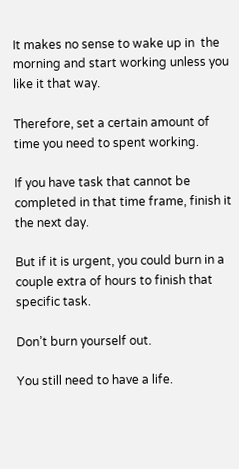It makes no sense to wake up in  the morning and start working unless you like it that way.

Therefore, set a certain amount of time you need to spent working.

If you have task that cannot be completed in that time frame, finish it the next day.

But if it is urgent, you could burn in a couple extra of hours to finish that specific task.

Don’t burn yourself out.

You still need to have a life.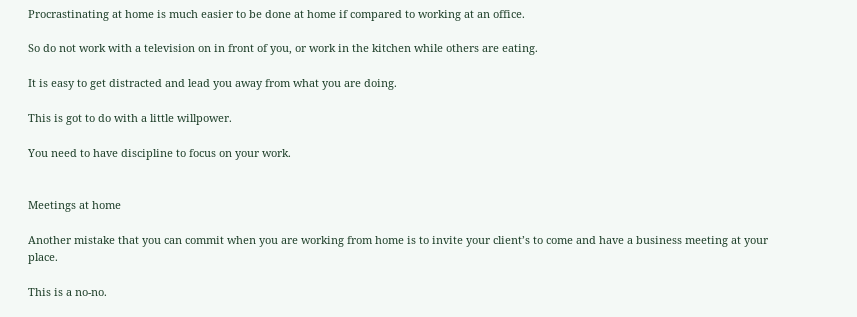Procrastinating at home is much easier to be done at home if compared to working at an office.

So do not work with a television on in front of you, or work in the kitchen while others are eating.

It is easy to get distracted and lead you away from what you are doing.

This is got to do with a little willpower.

You need to have discipline to focus on your work.


Meetings at home

Another mistake that you can commit when you are working from home is to invite your client’s to come and have a business meeting at your place.

This is a no-no.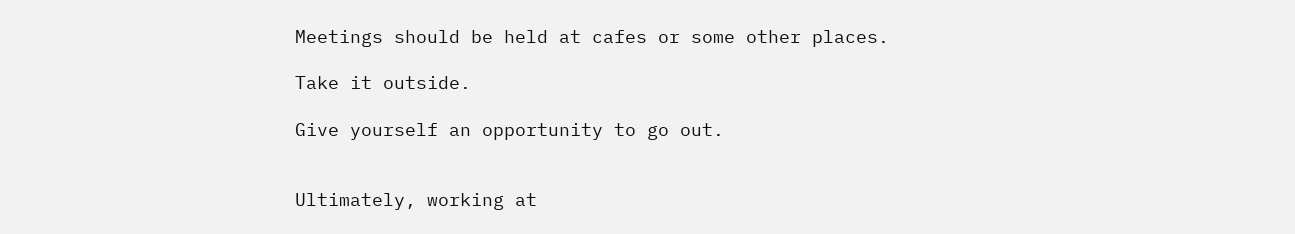Meetings should be held at cafes or some other places.

Take it outside.

Give yourself an opportunity to go out.


Ultimately, working at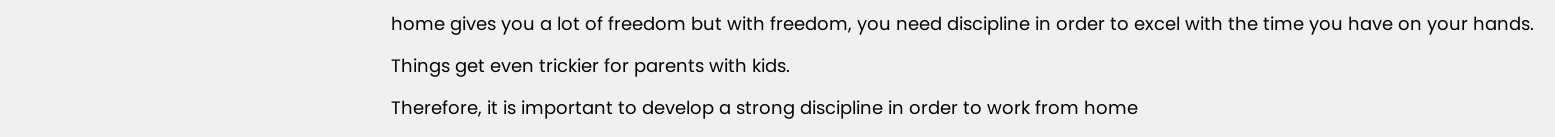home gives you a lot of freedom but with freedom, you need discipline in order to excel with the time you have on your hands.

Things get even trickier for parents with kids.

Therefore, it is important to develop a strong discipline in order to work from home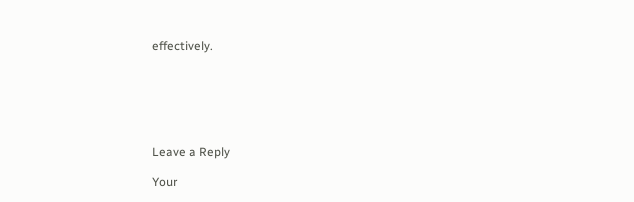effectively.






Leave a Reply

Your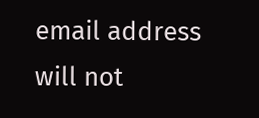email address will not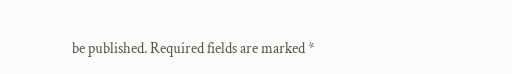be published. Required fields are marked *